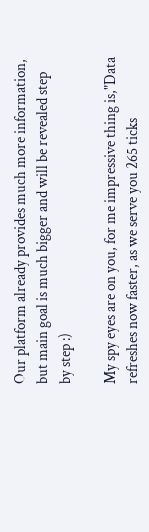Our platform already provides much more information, but main goal is much bigger and will be revealed step by step :)

My spy eyes are on you, for me impressive thing is,"Data refreshes now faster, as we serve you 265 ticks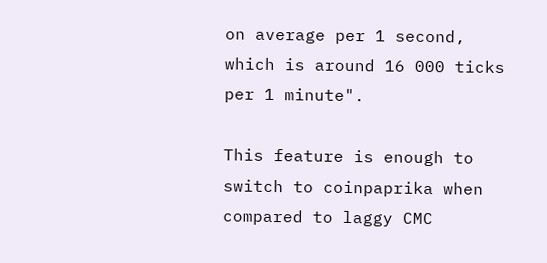on average per 1 second, which is around 16 000 ticks per 1 minute".

This feature is enough to switch to coinpaprika when compared to laggy CMC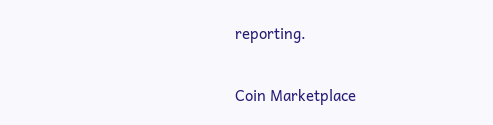reporting.

Coin Marketplace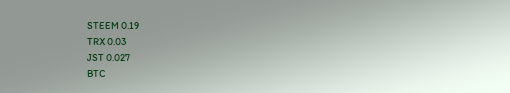STEEM 0.19
TRX 0.03
JST 0.027
BTC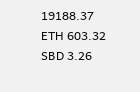19188.37
ETH 603.32
SBD 3.26